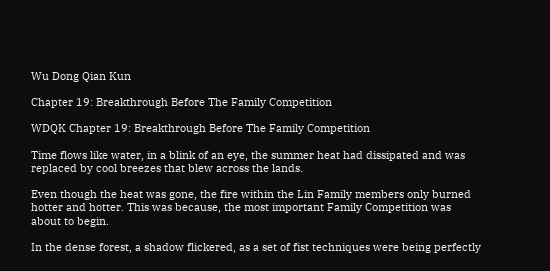Wu Dong Qian Kun

Chapter 19: Breakthrough Before The Family Competition

WDQK Chapter 19: Breakthrough Before The Family Competition

Time flows like water, in a blink of an eye, the summer heat had dissipated and was replaced by cool breezes that blew across the lands.

Even though the heat was gone, the fire within the Lin Family members only burned hotter and hotter. This was because, the most important Family Competition was about to begin.

In the dense forest, a shadow flickered, as a set of fist techniques were being perfectly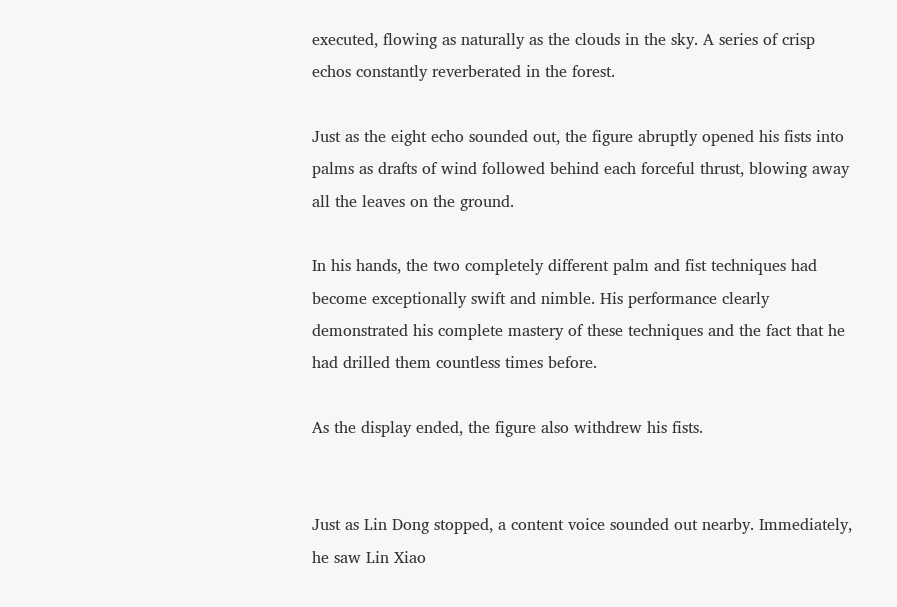executed, flowing as naturally as the clouds in the sky. A series of crisp echos constantly reverberated in the forest.

Just as the eight echo sounded out, the figure abruptly opened his fists into palms as drafts of wind followed behind each forceful thrust, blowing away all the leaves on the ground.

In his hands, the two completely different palm and fist techniques had become exceptionally swift and nimble. His performance clearly demonstrated his complete mastery of these techniques and the fact that he had drilled them countless times before.

As the display ended, the figure also withdrew his fists.


Just as Lin Dong stopped, a content voice sounded out nearby. Immediately, he saw Lin Xiao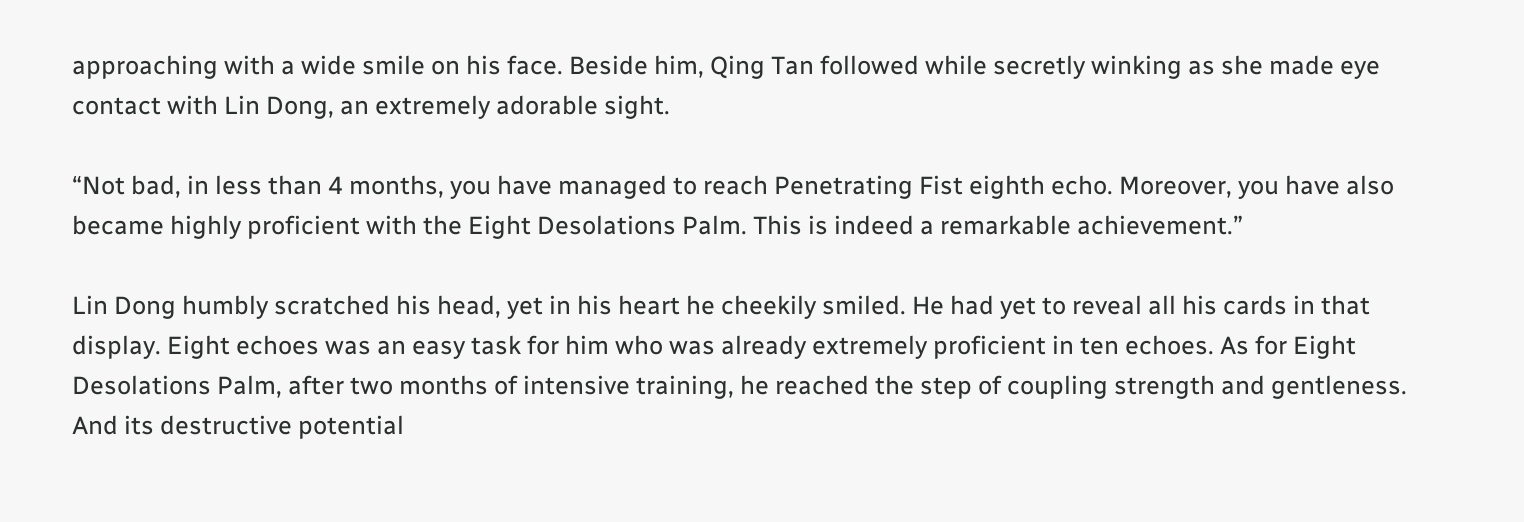approaching with a wide smile on his face. Beside him, Qing Tan followed while secretly winking as she made eye contact with Lin Dong, an extremely adorable sight.

“Not bad, in less than 4 months, you have managed to reach Penetrating Fist eighth echo. Moreover, you have also became highly proficient with the Eight Desolations Palm. This is indeed a remarkable achievement.”

Lin Dong humbly scratched his head, yet in his heart he cheekily smiled. He had yet to reveal all his cards in that display. Eight echoes was an easy task for him who was already extremely proficient in ten echoes. As for Eight Desolations Palm, after two months of intensive training, he reached the step of coupling strength and gentleness. And its destructive potential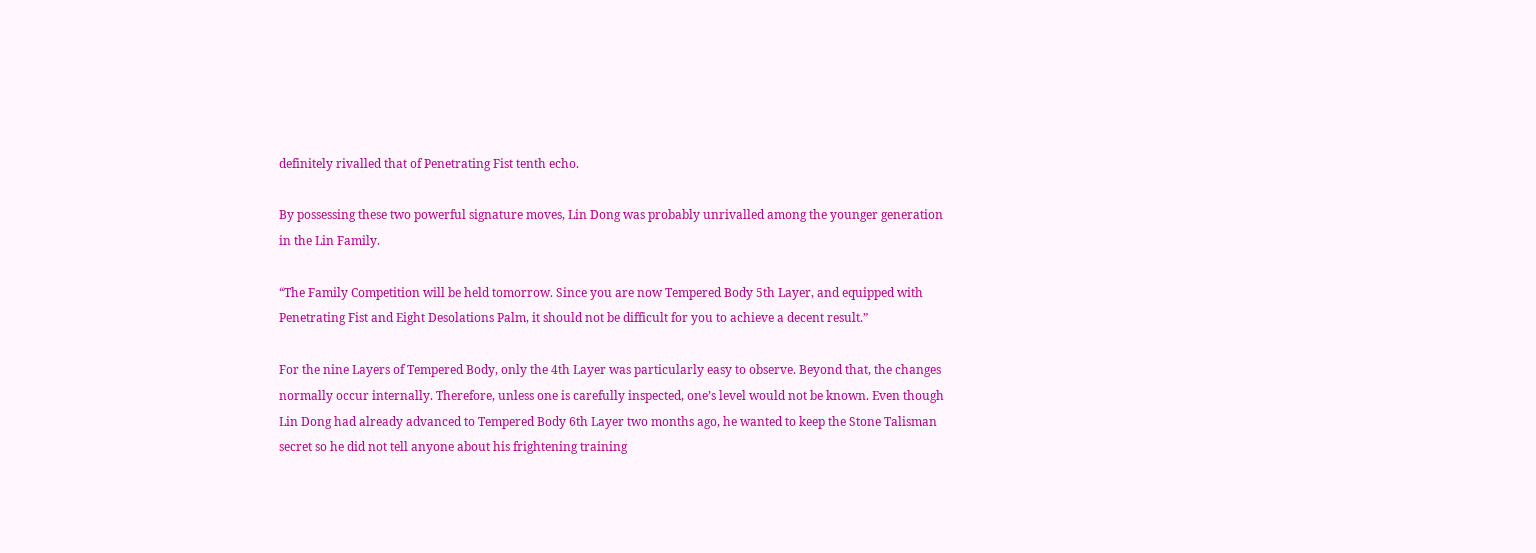definitely rivalled that of Penetrating Fist tenth echo.

By possessing these two powerful signature moves, Lin Dong was probably unrivalled among the younger generation in the Lin Family.

“The Family Competition will be held tomorrow. Since you are now Tempered Body 5th Layer, and equipped with Penetrating Fist and Eight Desolations Palm, it should not be difficult for you to achieve a decent result.”

For the nine Layers of Tempered Body, only the 4th Layer was particularly easy to observe. Beyond that, the changes normally occur internally. Therefore, unless one is carefully inspected, one’s level would not be known. Even though Lin Dong had already advanced to Tempered Body 6th Layer two months ago, he wanted to keep the Stone Talisman secret so he did not tell anyone about his frightening training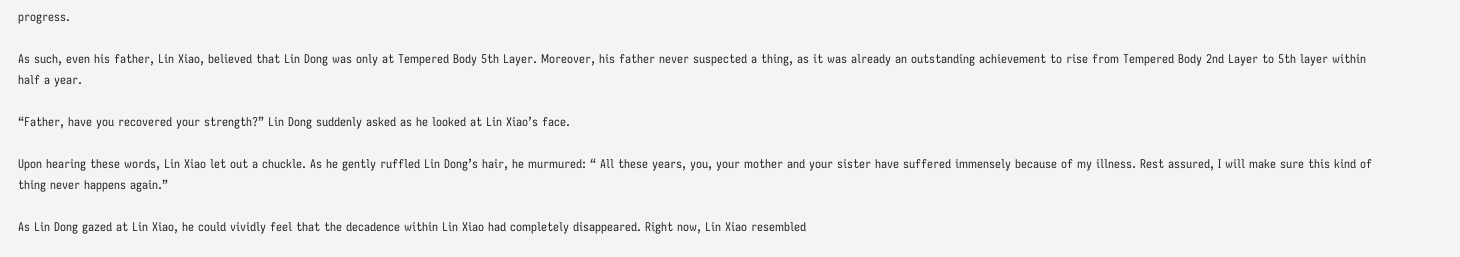progress.

As such, even his father, Lin Xiao, believed that Lin Dong was only at Tempered Body 5th Layer. Moreover, his father never suspected a thing, as it was already an outstanding achievement to rise from Tempered Body 2nd Layer to 5th layer within half a year.

“Father, have you recovered your strength?” Lin Dong suddenly asked as he looked at Lin Xiao’s face.

Upon hearing these words, Lin Xiao let out a chuckle. As he gently ruffled Lin Dong’s hair, he murmured: “ All these years, you, your mother and your sister have suffered immensely because of my illness. Rest assured, I will make sure this kind of thing never happens again.”

As Lin Dong gazed at Lin Xiao, he could vividly feel that the decadence within Lin Xiao had completely disappeared. Right now, Lin Xiao resembled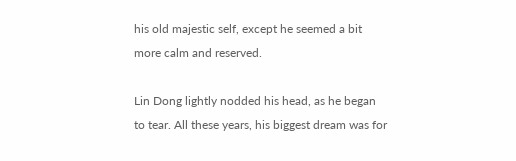his old majestic self, except he seemed a bit more calm and reserved.

Lin Dong lightly nodded his head, as he began to tear. All these years, his biggest dream was for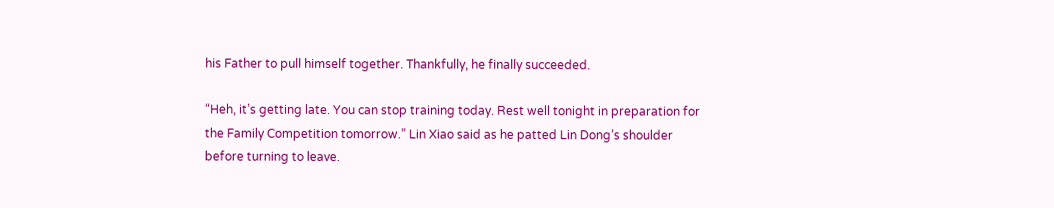his Father to pull himself together. Thankfully, he finally succeeded.

“Heh, it’s getting late. You can stop training today. Rest well tonight in preparation for the Family Competition tomorrow.” Lin Xiao said as he patted Lin Dong’s shoulder before turning to leave.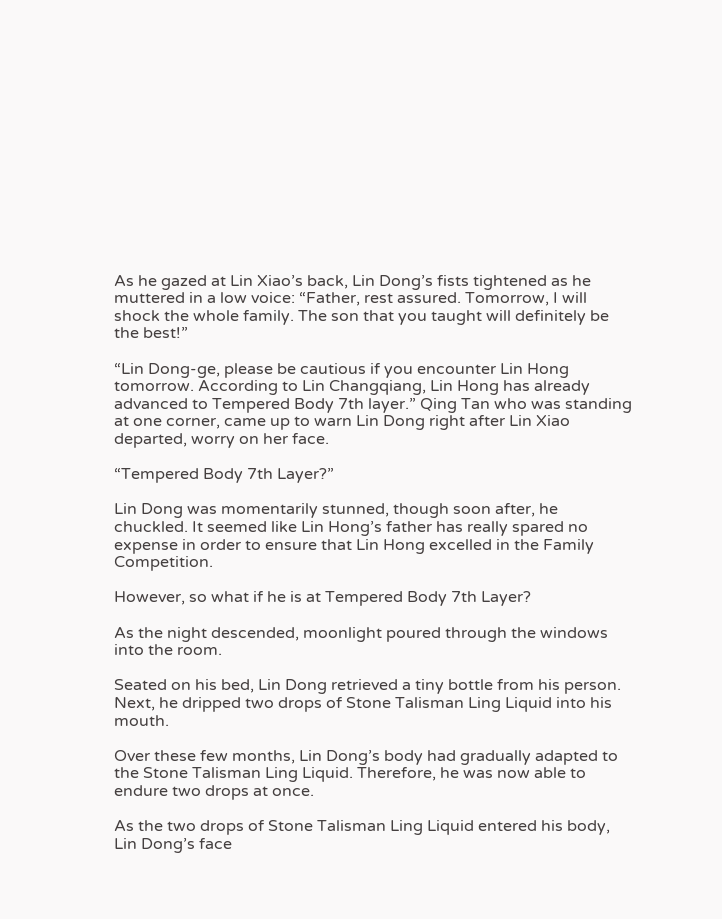As he gazed at Lin Xiao’s back, Lin Dong’s fists tightened as he muttered in a low voice: “Father, rest assured. Tomorrow, I will shock the whole family. The son that you taught will definitely be the best!”

“Lin Dong-ge, please be cautious if you encounter Lin Hong tomorrow. According to Lin Changqiang, Lin Hong has already advanced to Tempered Body 7th layer.” Qing Tan who was standing at one corner, came up to warn Lin Dong right after Lin Xiao departed, worry on her face.

“Tempered Body 7th Layer?”

Lin Dong was momentarily stunned, though soon after, he chuckled. It seemed like Lin Hong’s father has really spared no expense in order to ensure that Lin Hong excelled in the Family Competition.

However, so what if he is at Tempered Body 7th Layer?

As the night descended, moonlight poured through the windows into the room.

Seated on his bed, Lin Dong retrieved a tiny bottle from his person. Next, he dripped two drops of Stone Talisman Ling Liquid into his mouth.

Over these few months, Lin Dong’s body had gradually adapted to the Stone Talisman Ling Liquid. Therefore, he was now able to endure two drops at once.

As the two drops of Stone Talisman Ling Liquid entered his body, Lin Dong’s face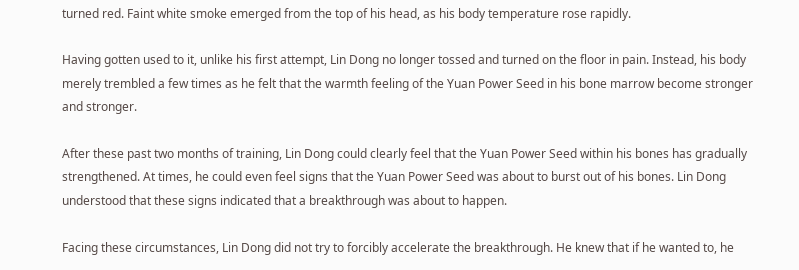turned red. Faint white smoke emerged from the top of his head, as his body temperature rose rapidly.

Having gotten used to it, unlike his first attempt, Lin Dong no longer tossed and turned on the floor in pain. Instead, his body merely trembled a few times as he felt that the warmth feeling of the Yuan Power Seed in his bone marrow become stronger and stronger.

After these past two months of training, Lin Dong could clearly feel that the Yuan Power Seed within his bones has gradually strengthened. At times, he could even feel signs that the Yuan Power Seed was about to burst out of his bones. Lin Dong understood that these signs indicated that a breakthrough was about to happen.

Facing these circumstances, Lin Dong did not try to forcibly accelerate the breakthrough. He knew that if he wanted to, he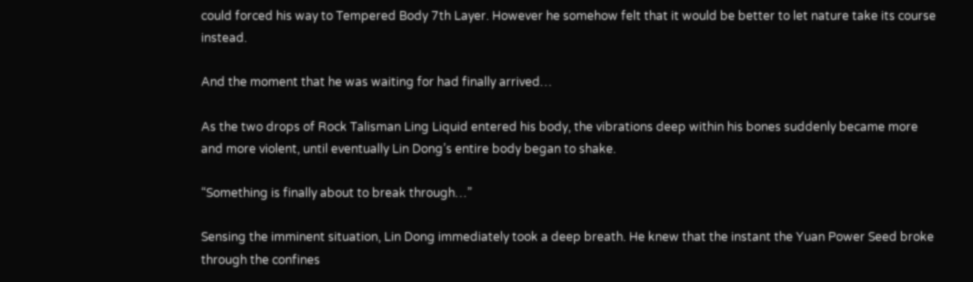could forced his way to Tempered Body 7th Layer. However he somehow felt that it would be better to let nature take its course instead.

And the moment that he was waiting for had finally arrived…

As the two drops of Rock Talisman Ling Liquid entered his body, the vibrations deep within his bones suddenly became more and more violent, until eventually Lin Dong’s entire body began to shake.

“Something is finally about to break through…”

Sensing the imminent situation, Lin Dong immediately took a deep breath. He knew that the instant the Yuan Power Seed broke through the confines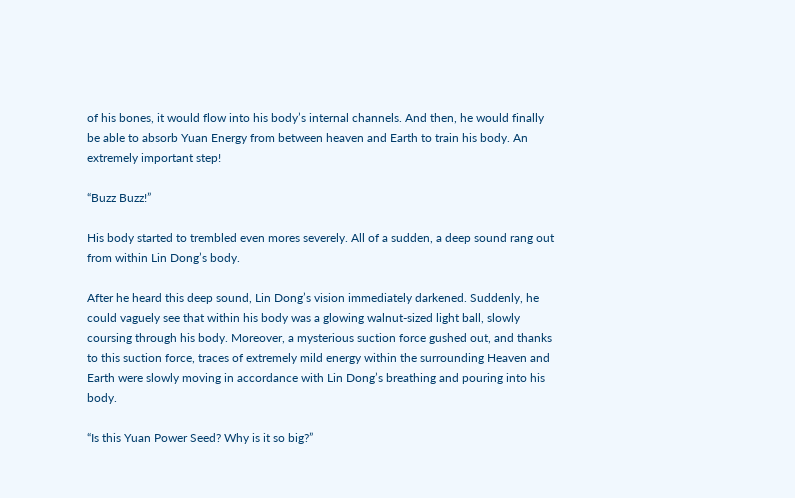of his bones, it would flow into his body’s internal channels. And then, he would finally be able to absorb Yuan Energy from between heaven and Earth to train his body. An extremely important step!

“Buzz Buzz!”

His body started to trembled even mores severely. All of a sudden, a deep sound rang out from within Lin Dong’s body.

After he heard this deep sound, Lin Dong’s vision immediately darkened. Suddenly, he could vaguely see that within his body was a glowing walnut-sized light ball, slowly coursing through his body. Moreover, a mysterious suction force gushed out, and thanks to this suction force, traces of extremely mild energy within the surrounding Heaven and Earth were slowly moving in accordance with Lin Dong’s breathing and pouring into his body.

“Is this Yuan Power Seed? Why is it so big?”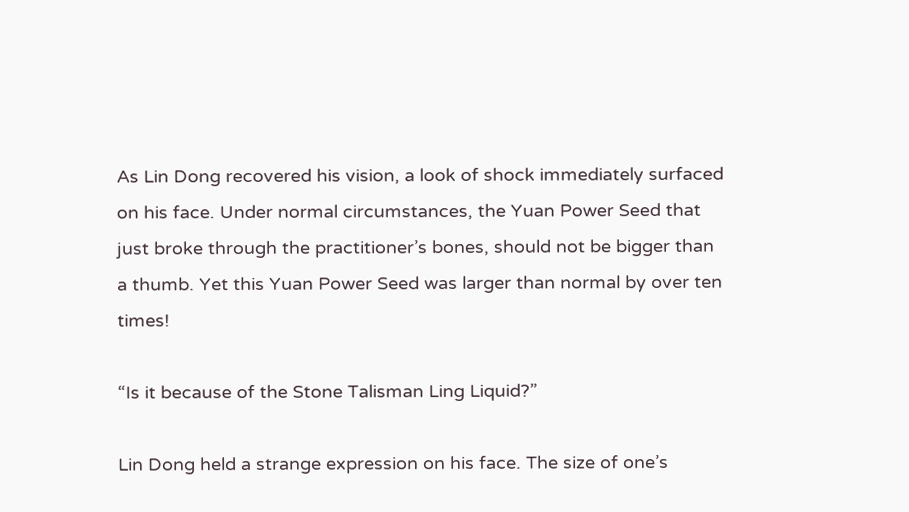As Lin Dong recovered his vision, a look of shock immediately surfaced on his face. Under normal circumstances, the Yuan Power Seed that just broke through the practitioner’s bones, should not be bigger than a thumb. Yet this Yuan Power Seed was larger than normal by over ten times!

“Is it because of the Stone Talisman Ling Liquid?”

Lin Dong held a strange expression on his face. The size of one’s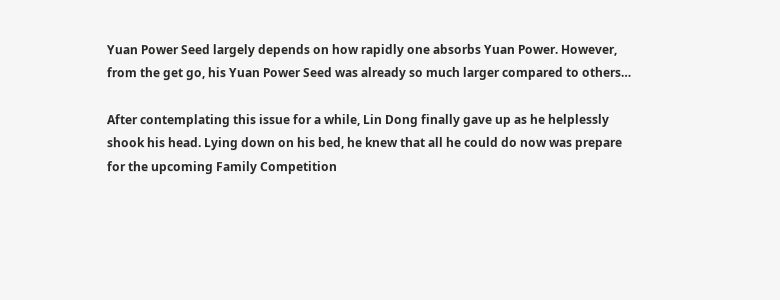Yuan Power Seed largely depends on how rapidly one absorbs Yuan Power. However, from the get go, his Yuan Power Seed was already so much larger compared to others…

After contemplating this issue for a while, Lin Dong finally gave up as he helplessly shook his head. Lying down on his bed, he knew that all he could do now was prepare for the upcoming Family Competition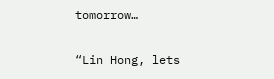tomorrow…

“Lin Hong, lets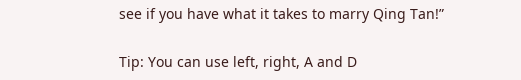see if you have what it takes to marry Qing Tan!”

Tip: You can use left, right, A and D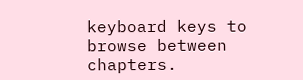keyboard keys to browse between chapters.